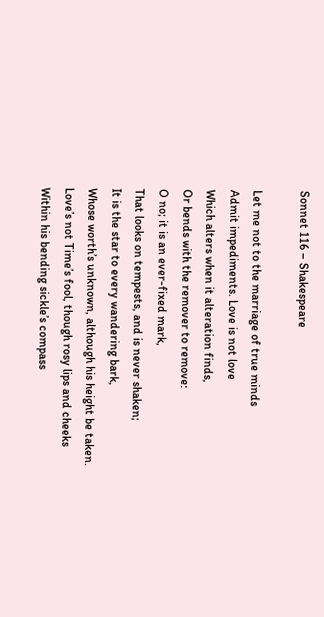Sonnet 116 – Shakespeare

Let me not to the marriage of true minds
Admit impediments. Love is not love
Which alters when it alteration finds,
Or bends with the remover to remove:
O no; it is an ever-fixed mark,
That looks on tempests, and is never shaken;
It is the star to every wandering bark,
Whose worth’s unknown, although his height be taken.
Love’s not Time’s fool, though rosy lips and cheeks
Within his bending sickle’s compass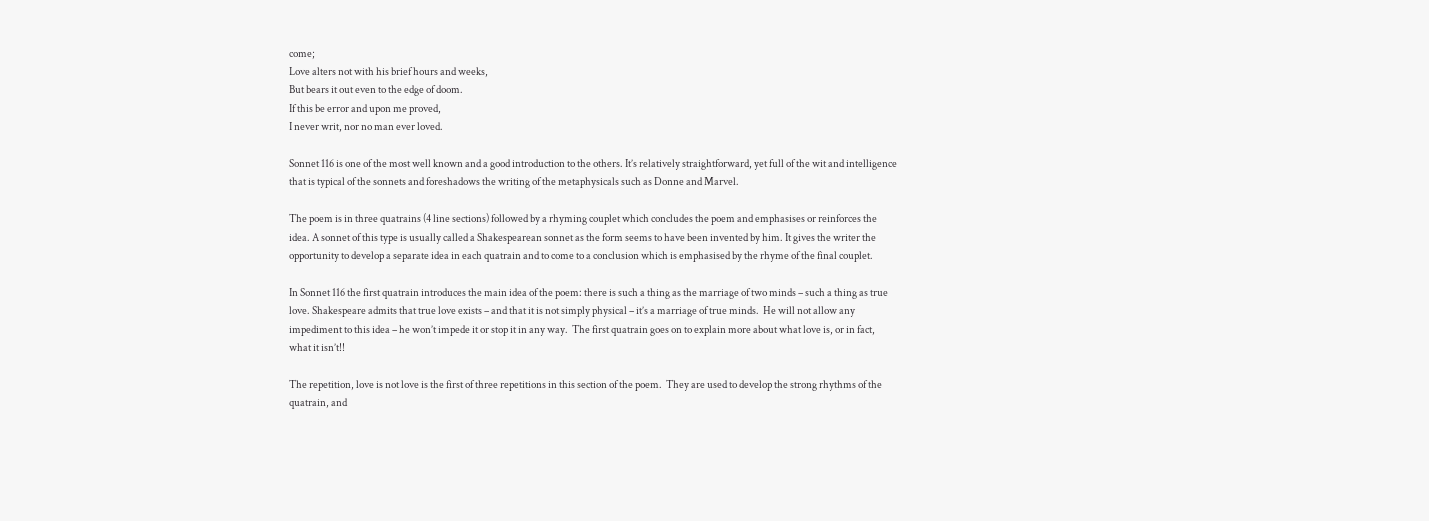come;
Love alters not with his brief hours and weeks,
But bears it out even to the edge of doom.
If this be error and upon me proved,
I never writ, nor no man ever loved.

Sonnet 116 is one of the most well known and a good introduction to the others. It’s relatively straightforward, yet full of the wit and intelligence that is typical of the sonnets and foreshadows the writing of the metaphysicals such as Donne and Marvel.

The poem is in three quatrains (4 line sections) followed by a rhyming couplet which concludes the poem and emphasises or reinforces the idea. A sonnet of this type is usually called a Shakespearean sonnet as the form seems to have been invented by him. It gives the writer the opportunity to develop a separate idea in each quatrain and to come to a conclusion which is emphasised by the rhyme of the final couplet.

In Sonnet 116 the first quatrain introduces the main idea of the poem: there is such a thing as the marriage of two minds – such a thing as true love. Shakespeare admits that true love exists – and that it is not simply physical – it’s a marriage of true minds.  He will not allow any impediment to this idea – he won’t impede it or stop it in any way.  The first quatrain goes on to explain more about what love is, or in fact, what it isn’t!!

The repetition, love is not love is the first of three repetitions in this section of the poem.  They are used to develop the strong rhythms of the quatrain, and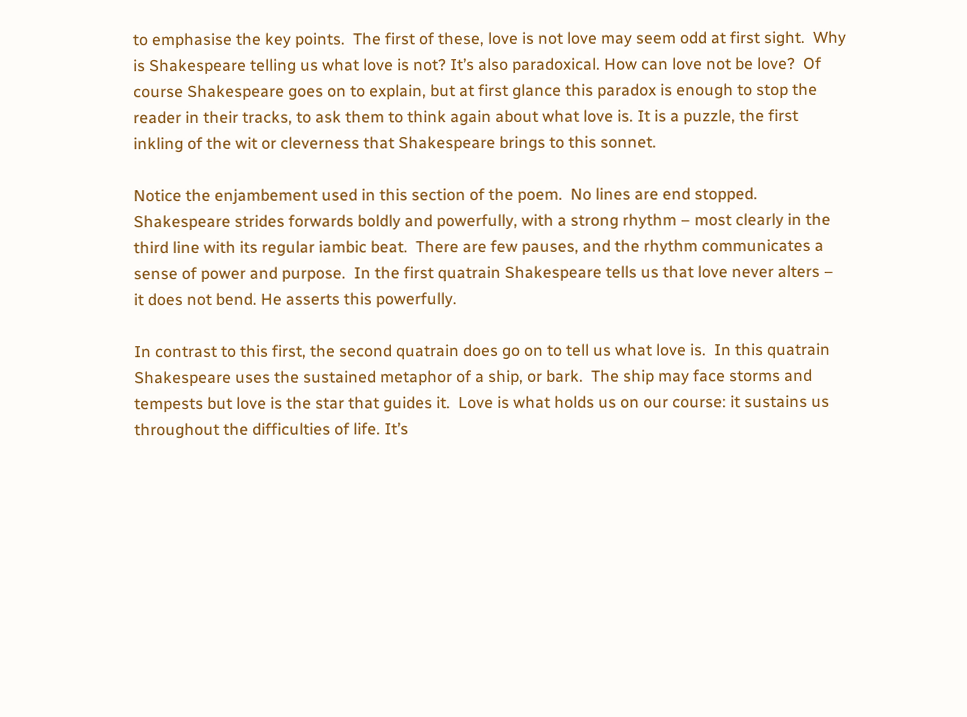to emphasise the key points.  The first of these, love is not love may seem odd at first sight.  Why is Shakespeare telling us what love is not? It’s also paradoxical. How can love not be love?  Of course Shakespeare goes on to explain, but at first glance this paradox is enough to stop the reader in their tracks, to ask them to think again about what love is. It is a puzzle, the first inkling of the wit or cleverness that Shakespeare brings to this sonnet.

Notice the enjambement used in this section of the poem.  No lines are end stopped. Shakespeare strides forwards boldly and powerfully, with a strong rhythm – most clearly in the third line with its regular iambic beat.  There are few pauses, and the rhythm communicates a sense of power and purpose.  In the first quatrain Shakespeare tells us that love never alters – it does not bend. He asserts this powerfully.

In contrast to this first, the second quatrain does go on to tell us what love is.  In this quatrain Shakespeare uses the sustained metaphor of a ship, or bark.  The ship may face storms and tempests but love is the star that guides it.  Love is what holds us on our course: it sustains us throughout the difficulties of life. It’s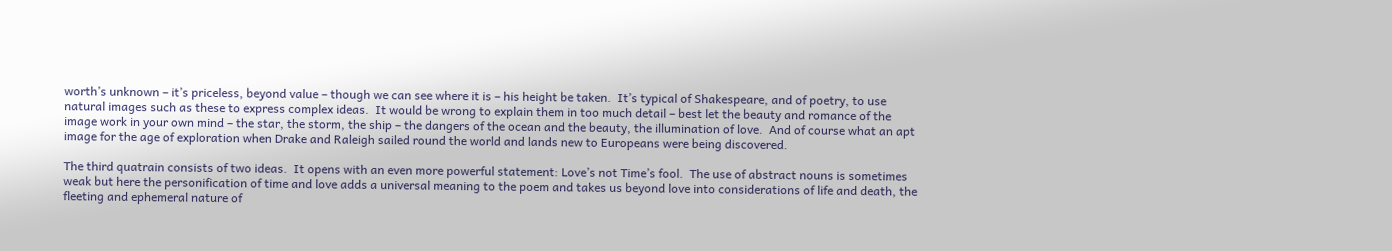worth’s unknown – it’s priceless, beyond value – though we can see where it is – his height be taken.  It’s typical of Shakespeare, and of poetry, to use natural images such as these to express complex ideas.  It would be wrong to explain them in too much detail – best let the beauty and romance of the image work in your own mind – the star, the storm, the ship – the dangers of the ocean and the beauty, the illumination of love.  And of course what an apt image for the age of exploration when Drake and Raleigh sailed round the world and lands new to Europeans were being discovered.

The third quatrain consists of two ideas.  It opens with an even more powerful statement: Love’s not Time’s fool.  The use of abstract nouns is sometimes weak but here the personification of time and love adds a universal meaning to the poem and takes us beyond love into considerations of life and death, the fleeting and ephemeral nature of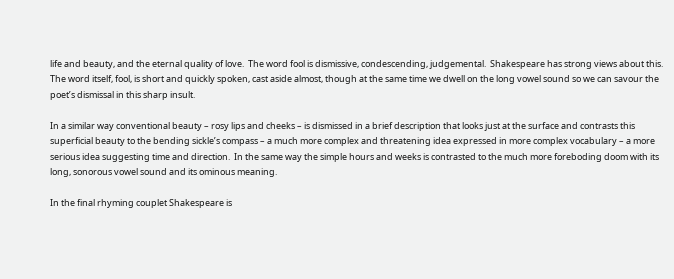life and beauty, and the eternal quality of love.  The word fool is dismissive, condescending, judgemental.  Shakespeare has strong views about this.  The word itself, fool, is short and quickly spoken, cast aside almost, though at the same time we dwell on the long vowel sound so we can savour the poet’s dismissal in this sharp insult.

In a similar way conventional beauty – rosy lips and cheeks – is dismissed in a brief description that looks just at the surface and contrasts this superficial beauty to the bending sickle’s compass – a much more complex and threatening idea expressed in more complex vocabulary – a more serious idea suggesting time and direction.  In the same way the simple hours and weeks is contrasted to the much more foreboding doom with its long, sonorous vowel sound and its ominous meaning.

In the final rhyming couplet Shakespeare is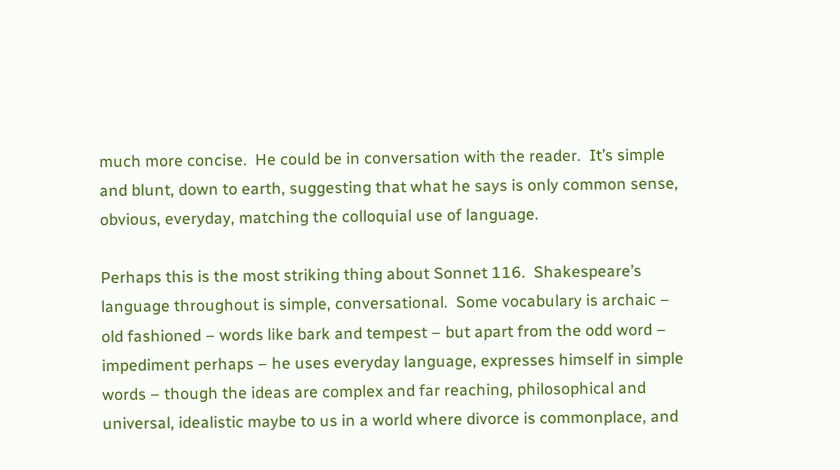much more concise.  He could be in conversation with the reader.  It’s simple and blunt, down to earth, suggesting that what he says is only common sense, obvious, everyday, matching the colloquial use of language.

Perhaps this is the most striking thing about Sonnet 116.  Shakespeare’s language throughout is simple, conversational.  Some vocabulary is archaic – old fashioned – words like bark and tempest – but apart from the odd word – impediment perhaps – he uses everyday language, expresses himself in simple words – though the ideas are complex and far reaching, philosophical and universal, idealistic maybe to us in a world where divorce is commonplace, and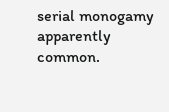serial monogamy apparently common.